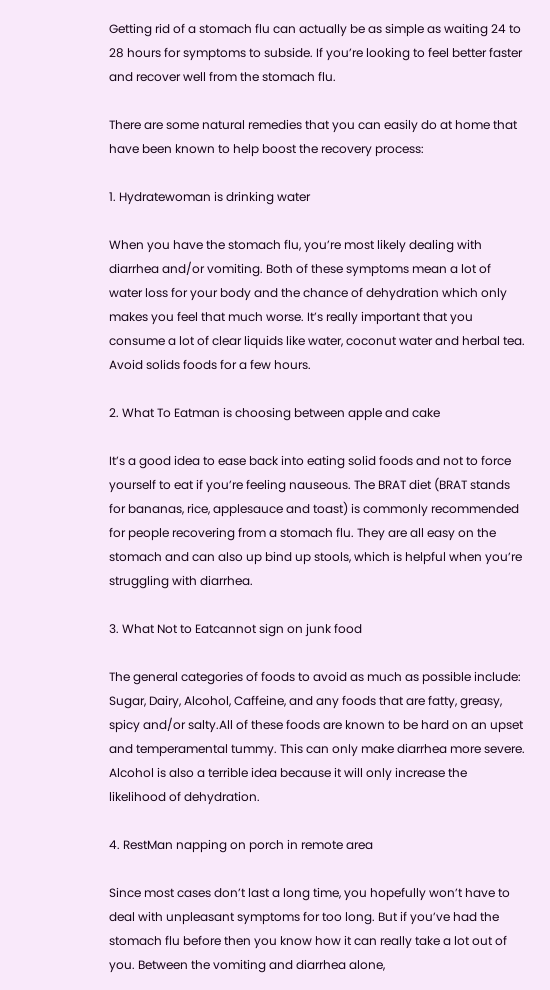Getting rid of a stomach flu can actually be as simple as waiting 24 to 28 hours for symptoms to subside. If you’re looking to feel better faster and recover well from the stomach flu.

There are some natural remedies that you can easily do at home that have been known to help boost the recovery process:

1. Hydratewoman is drinking water

When you have the stomach flu, you’re most likely dealing with diarrhea and/or vomiting. Both of these symptoms mean a lot of water loss for your body and the chance of dehydration which only makes you feel that much worse. It’s really important that you consume a lot of clear liquids like water, coconut water and herbal tea. Avoid solids foods for a few hours.

2. What To Eatman is choosing between apple and cake

It’s a good idea to ease back into eating solid foods and not to force yourself to eat if you’re feeling nauseous. The BRAT diet (BRAT stands for bananas, rice, applesauce and toast) is commonly recommended for people recovering from a stomach flu. They are all easy on the stomach and can also up bind up stools, which is helpful when you’re struggling with diarrhea.

3. What Not to Eatcannot sign on junk food

The general categories of foods to avoid as much as possible include: Sugar, Dairy, Alcohol, Caffeine, and any foods that are fatty, greasy, spicy and/or salty.All of these foods are known to be hard on an upset and temperamental tummy. This can only make diarrhea more severe. Alcohol is also a terrible idea because it will only increase the likelihood of dehydration.

4. RestMan napping on porch in remote area

Since most cases don’t last a long time, you hopefully won’t have to deal with unpleasant symptoms for too long. But if you’ve had the stomach flu before then you know how it can really take a lot out of you. Between the vomiting and diarrhea alone,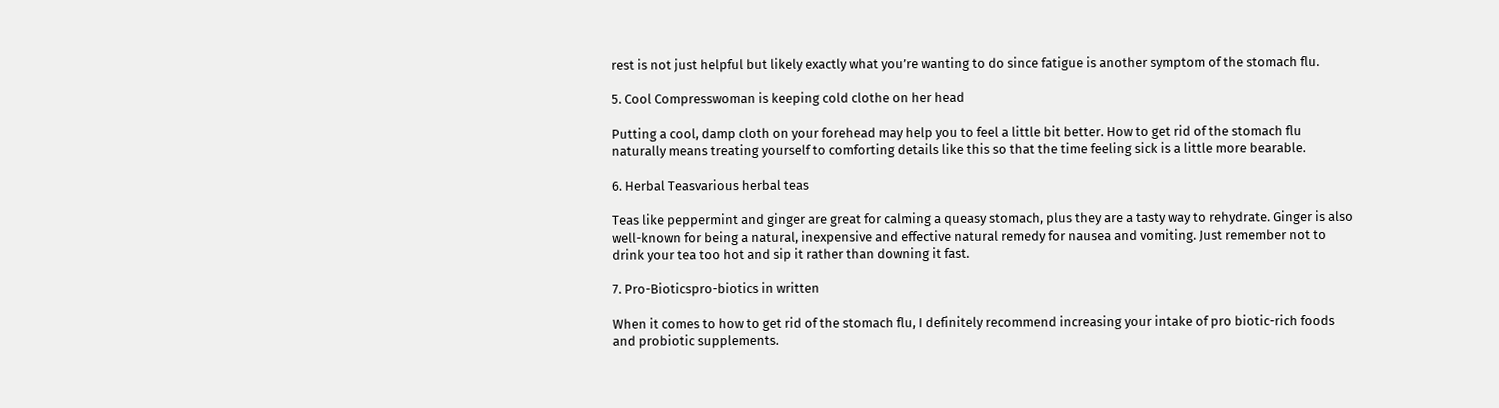rest is not just helpful but likely exactly what you’re wanting to do since fatigue is another symptom of the stomach flu.

5. Cool Compresswoman is keeping cold clothe on her head

Putting a cool, damp cloth on your forehead may help you to feel a little bit better. How to get rid of the stomach flu naturally means treating yourself to comforting details like this so that the time feeling sick is a little more bearable.

6. Herbal Teasvarious herbal teas

Teas like peppermint and ginger are great for calming a queasy stomach, plus they are a tasty way to rehydrate. Ginger is also well-known for being a natural, inexpensive and effective natural remedy for nausea and vomiting. Just remember not to drink your tea too hot and sip it rather than downing it fast.

7. Pro-Bioticspro-biotics in written

When it comes to how to get rid of the stomach flu, I definitely recommend increasing your intake of pro biotic-rich foods and probiotic supplements.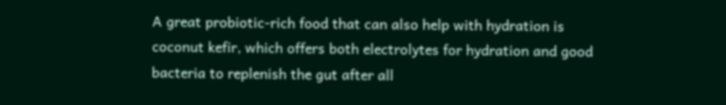A great probiotic-rich food that can also help with hydration is coconut kefir, which offers both electrolytes for hydration and good bacteria to replenish the gut after all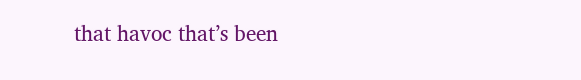that havoc that’s been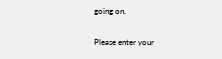going on.


Please enter your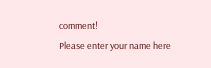comment!
Please enter your name here